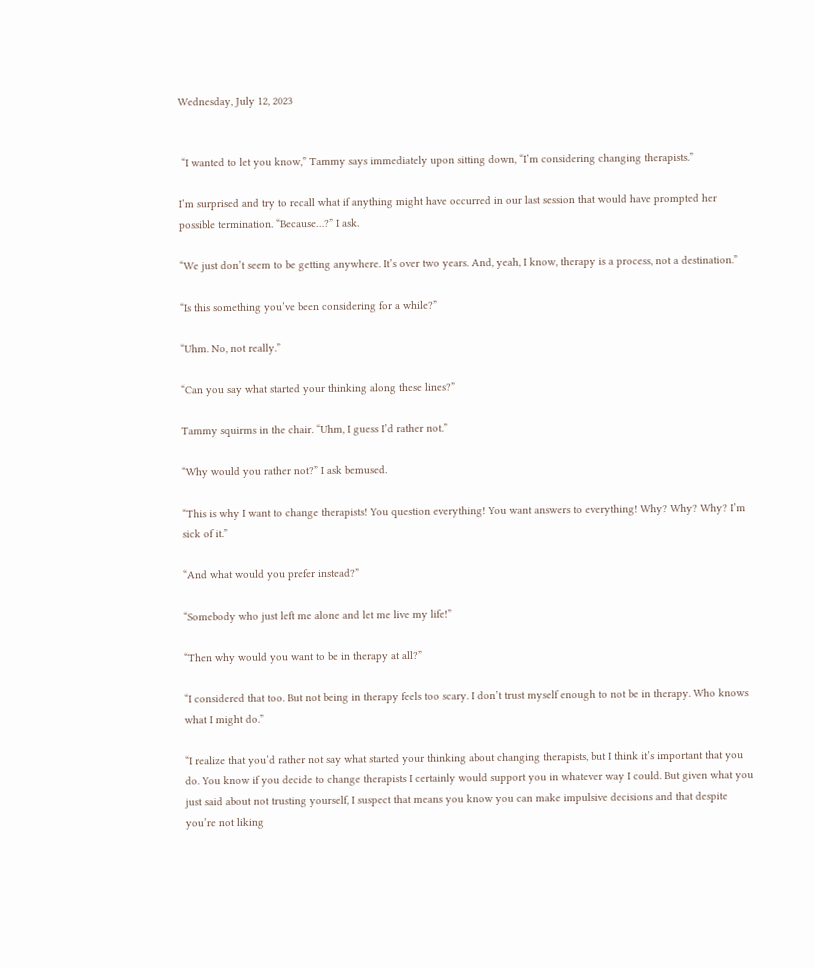Wednesday, July 12, 2023


 “I wanted to let you know,” Tammy says immediately upon sitting down, “I’m considering changing therapists.”

I’m surprised and try to recall what if anything might have occurred in our last session that would have prompted her possible termination. “Because…?” I ask.

“We just don’t seem to be getting anywhere. It’s over two years. And, yeah, I know, therapy is a process, not a destination.”

“Is this something you’ve been considering for a while?”

“Uhm. No, not really.”

“Can you say what started your thinking along these lines?”

Tammy squirms in the chair. “Uhm, I guess I’d rather not.”

“Why would you rather not?” I ask bemused.

“This is why I want to change therapists! You question everything! You want answers to everything! Why? Why? Why? I’m sick of it.”

“And what would you prefer instead?”

“Somebody who just left me alone and let me live my life!”

“Then why would you want to be in therapy at all?”

“I considered that too. But not being in therapy feels too scary. I don’t trust myself enough to not be in therapy. Who knows what I might do.”

“I realize that you’d rather not say what started your thinking about changing therapists, but I think it’s important that you do. You know if you decide to change therapists I certainly would support you in whatever way I could. But given what you just said about not trusting yourself, I suspect that means you know you can make impulsive decisions and that despite you’re not liking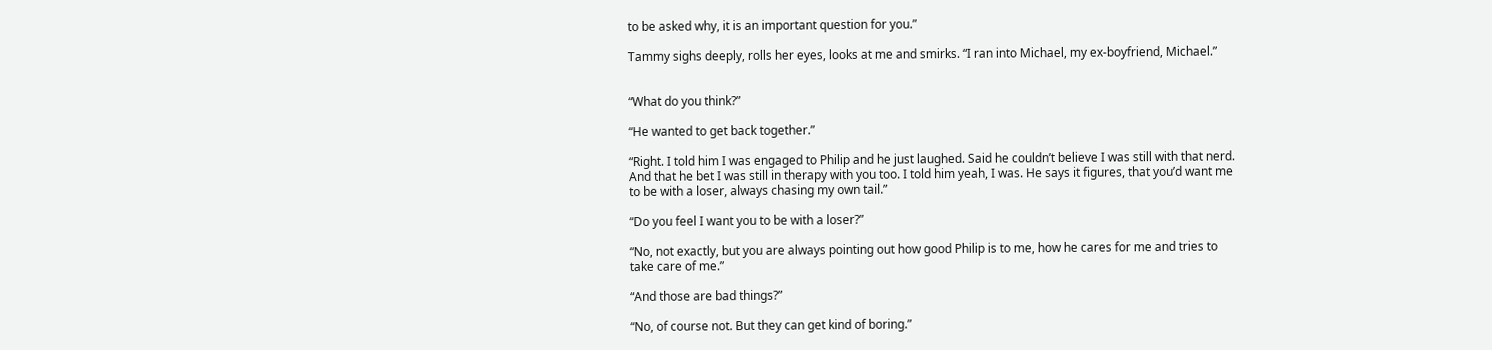to be asked why, it is an important question for you.”

Tammy sighs deeply, rolls her eyes, looks at me and smirks. “I ran into Michael, my ex-boyfriend, Michael.”


“What do you think?”

“He wanted to get back together.”

“Right. I told him I was engaged to Philip and he just laughed. Said he couldn’t believe I was still with that nerd. And that he bet I was still in therapy with you too. I told him yeah, I was. He says it figures, that you’d want me to be with a loser, always chasing my own tail.”

“Do you feel I want you to be with a loser?”

“No, not exactly, but you are always pointing out how good Philip is to me, how he cares for me and tries to take care of me.”

“And those are bad things?”

“No, of course not. But they can get kind of boring.”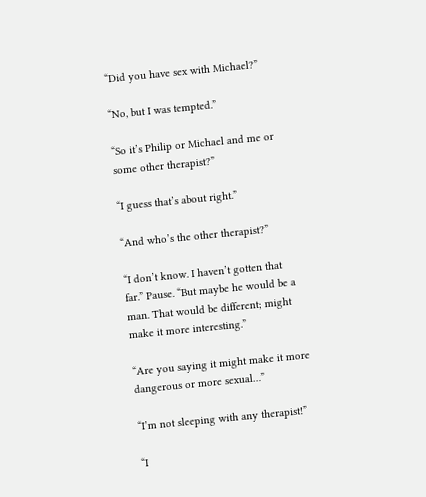“Did you have sex with Michael?”

“No, but I was tempted.”

“So it’s Philip or Michael and me or some other therapist?”

“I guess that’s about right.”

“And who’s the other therapist?”

“I don’t know. I haven’t gotten that far.” Pause. “But maybe he would be a man. That would be different; might make it more interesting.”

“Are you saying it might make it more dangerous or more sexual…”

“I’m not sleeping with any therapist!”

“I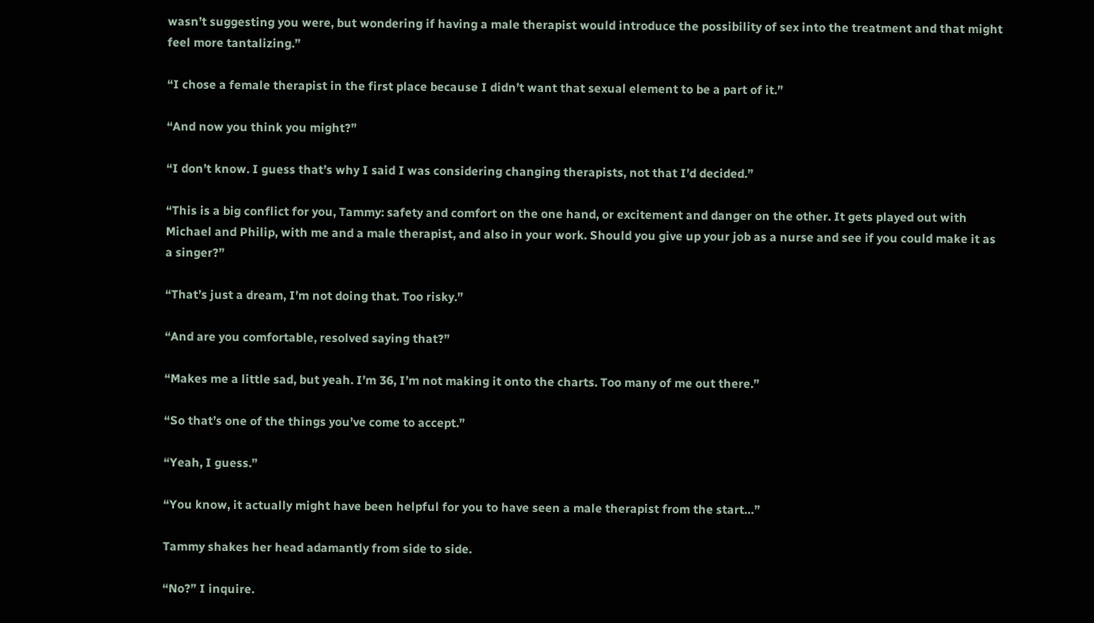wasn’t suggesting you were, but wondering if having a male therapist would introduce the possibility of sex into the treatment and that might feel more tantalizing.”

“I chose a female therapist in the first place because I didn’t want that sexual element to be a part of it.”

“And now you think you might?”

“I don’t know. I guess that’s why I said I was considering changing therapists, not that I’d decided.”

“This is a big conflict for you, Tammy: safety and comfort on the one hand, or excitement and danger on the other. It gets played out with Michael and Philip, with me and a male therapist, and also in your work. Should you give up your job as a nurse and see if you could make it as a singer?”

“That’s just a dream, I’m not doing that. Too risky.”

“And are you comfortable, resolved saying that?”

“Makes me a little sad, but yeah. I’m 36, I’m not making it onto the charts. Too many of me out there.”

“So that’s one of the things you’ve come to accept.”

“Yeah, I guess.”

“You know, it actually might have been helpful for you to have seen a male therapist from the start…”

Tammy shakes her head adamantly from side to side.

“No?” I inquire.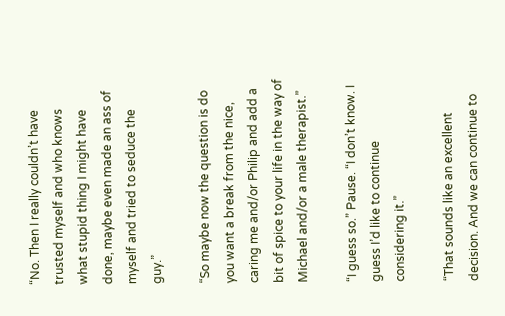“No. Then I really couldn’t have trusted myself and who knows what stupid thing I might have done, maybe even made an ass of myself and tried to seduce the guy.”

“So maybe now the question is do you want a break from the nice, caring me and/or Philip and add a bit of spice to your life in the way of Michael and/or a male therapist.”

“I guess so.” Pause. “I don’t know. I guess I’d like to continue considering it.”

“That sounds like an excellent decision. And we can continue to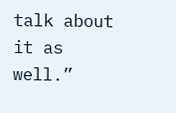talk about it as well.”